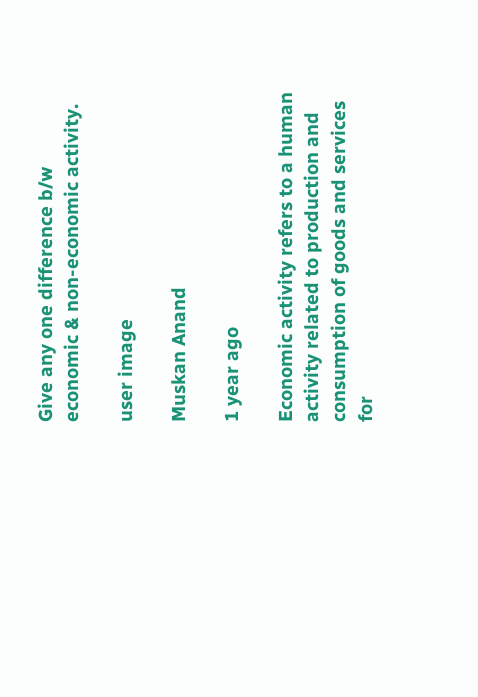Give any one difference b/w economic & non-economic activity.

user image

Muskan Anand

1 year ago

Economic activity refers to a human activity related to production and consumption of goods and services for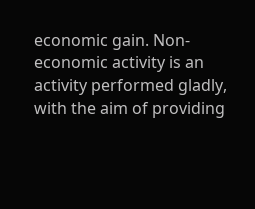economic gain. Non-economic activity is an activity performed gladly, with the aim of providing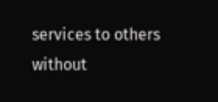services to others without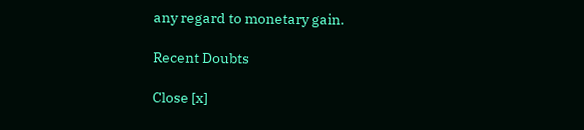any regard to monetary gain.

Recent Doubts

Close [x]